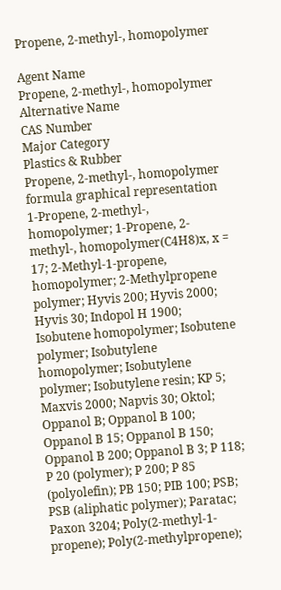Propene, 2-methyl-, homopolymer

Agent Name
Propene, 2-methyl-, homopolymer
Alternative Name
CAS Number
Major Category
Plastics & Rubber
Propene, 2-methyl-, homopolymer formula graphical representation
1-Propene, 2-methyl-, homopolymer; 1-Propene, 2-methyl-, homopolymer(C4H8)x, x = 17; 2-Methyl-1-propene, homopolymer; 2-Methylpropene polymer; Hyvis 200; Hyvis 2000; Hyvis 30; Indopol H 1900; Isobutene homopolymer; Isobutene polymer; Isobutylene homopolymer; Isobutylene polymer; Isobutylene resin; KP 5; Maxvis 2000; Napvis 30; Oktol; Oppanol B; Oppanol B 100; Oppanol B 15; Oppanol B 150; Oppanol B 200; Oppanol B 3; P 118; P 20 (polymer); P 200; P 85 (polyolefin); PB 150; PIB 100; PSB; PSB (aliphatic polymer); Paratac; Paxon 3204; Poly(2-methyl-1-propene); Poly(2-methylpropene);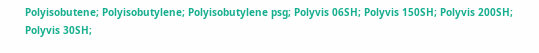Polyisobutene; Polyisobutylene; Polyisobutylene psg; Polyvis 06SH; Polyvis 150SH; Polyvis 200SH; Polyvis 30SH;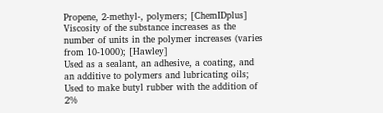Propene, 2-methyl-, polymers; [ChemIDplus]
Viscosity of the substance increases as the number of units in the polymer increases (varies from 10-1000); [Hawley]
Used as a sealant, an adhesive, a coating, and an additive to polymers and lubricating oils; Used to make butyl rubber with the addition of 2%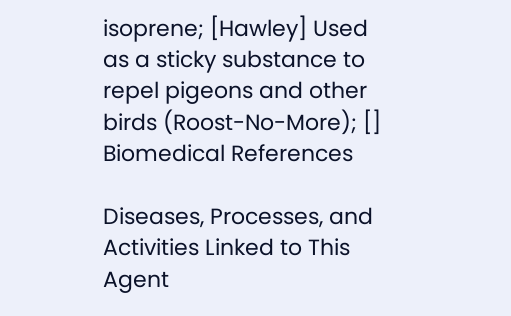isoprene; [Hawley] Used as a sticky substance to repel pigeons and other birds (Roost-No-More); []
Biomedical References

Diseases, Processes, and Activities Linked to This Agent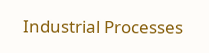Industrial Processes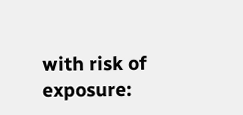with risk of exposure: